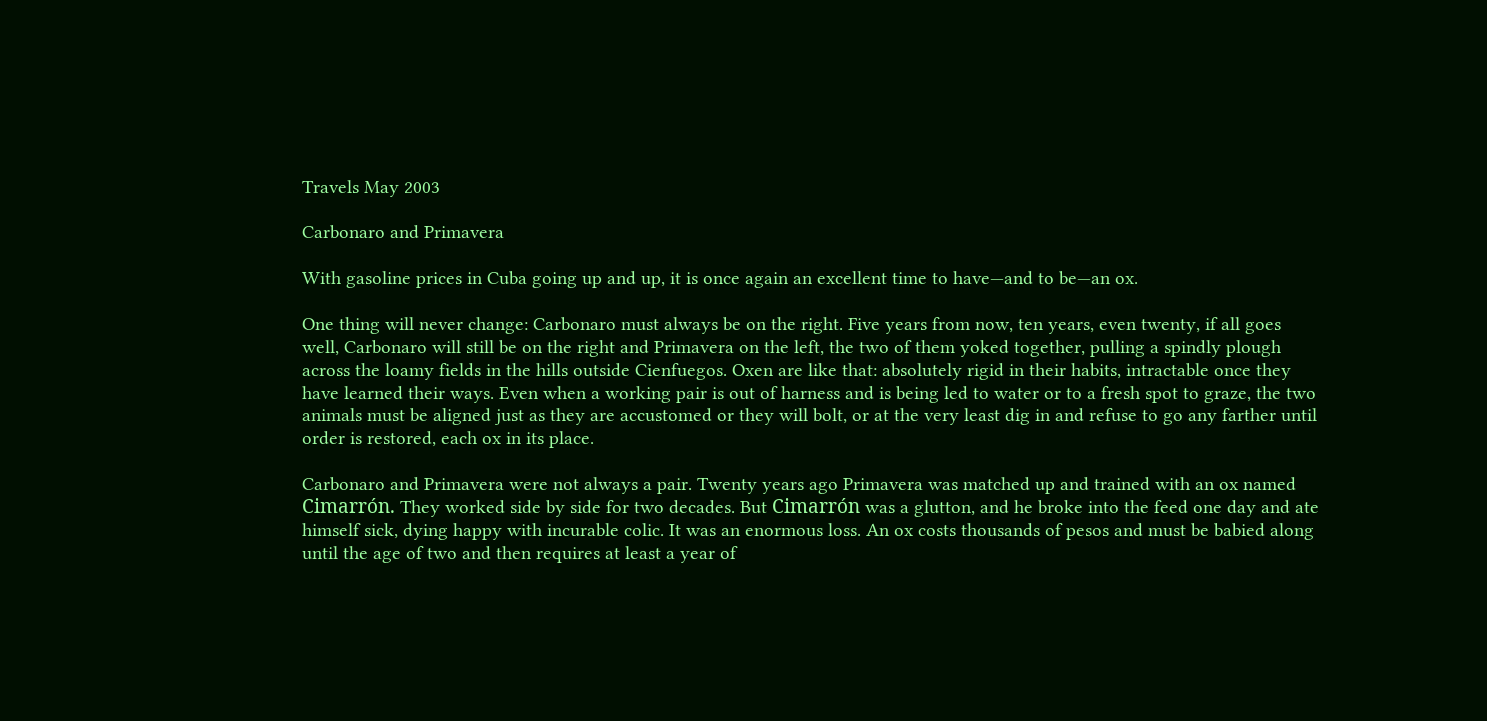Travels May 2003

Carbonaro and Primavera

With gasoline prices in Cuba going up and up, it is once again an excellent time to have—and to be—an ox.

One thing will never change: Carbonaro must always be on the right. Five years from now, ten years, even twenty, if all goes well, Carbonaro will still be on the right and Primavera on the left, the two of them yoked together, pulling a spindly plough across the loamy fields in the hills outside Cienfuegos. Oxen are like that: absolutely rigid in their habits, intractable once they have learned their ways. Even when a working pair is out of harness and is being led to water or to a fresh spot to graze, the two animals must be aligned just as they are accustomed or they will bolt, or at the very least dig in and refuse to go any farther until order is restored, each ox in its place.

Carbonaro and Primavera were not always a pair. Twenty years ago Primavera was matched up and trained with an ox named Cimarrón. They worked side by side for two decades. But Cimarrón was a glutton, and he broke into the feed one day and ate himself sick, dying happy with incurable colic. It was an enormous loss. An ox costs thousands of pesos and must be babied along until the age of two and then requires at least a year of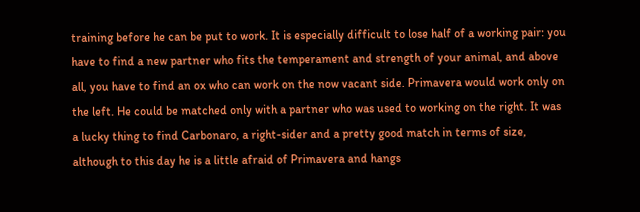training before he can be put to work. It is especially difficult to lose half of a working pair: you have to find a new partner who fits the temperament and strength of your animal, and above all, you have to find an ox who can work on the now vacant side. Primavera would work only on the left. He could be matched only with a partner who was used to working on the right. It was a lucky thing to find Carbonaro, a right-sider and a pretty good match in terms of size, although to this day he is a little afraid of Primavera and hangs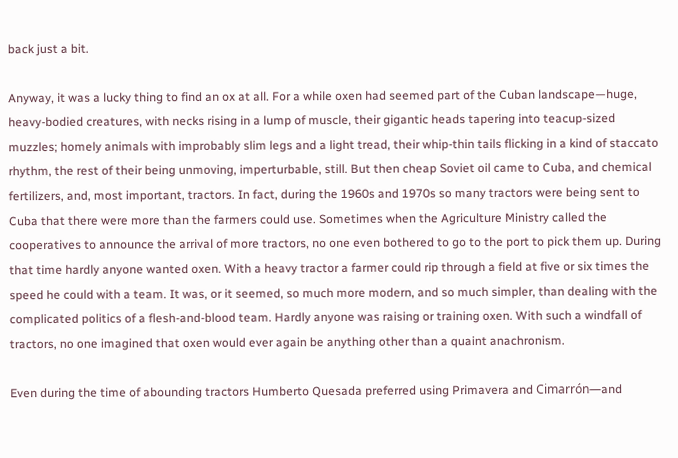back just a bit.

Anyway, it was a lucky thing to find an ox at all. For a while oxen had seemed part of the Cuban landscape—huge, heavy-bodied creatures, with necks rising in a lump of muscle, their gigantic heads tapering into teacup-sized muzzles; homely animals with improbably slim legs and a light tread, their whip-thin tails flicking in a kind of staccato rhythm, the rest of their being unmoving, imperturbable, still. But then cheap Soviet oil came to Cuba, and chemical fertilizers, and, most important, tractors. In fact, during the 1960s and 1970s so many tractors were being sent to Cuba that there were more than the farmers could use. Sometimes when the Agriculture Ministry called the cooperatives to announce the arrival of more tractors, no one even bothered to go to the port to pick them up. During that time hardly anyone wanted oxen. With a heavy tractor a farmer could rip through a field at five or six times the speed he could with a team. It was, or it seemed, so much more modern, and so much simpler, than dealing with the complicated politics of a flesh-and-blood team. Hardly anyone was raising or training oxen. With such a windfall of tractors, no one imagined that oxen would ever again be anything other than a quaint anachronism.

Even during the time of abounding tractors Humberto Quesada preferred using Primavera and Cimarrón—and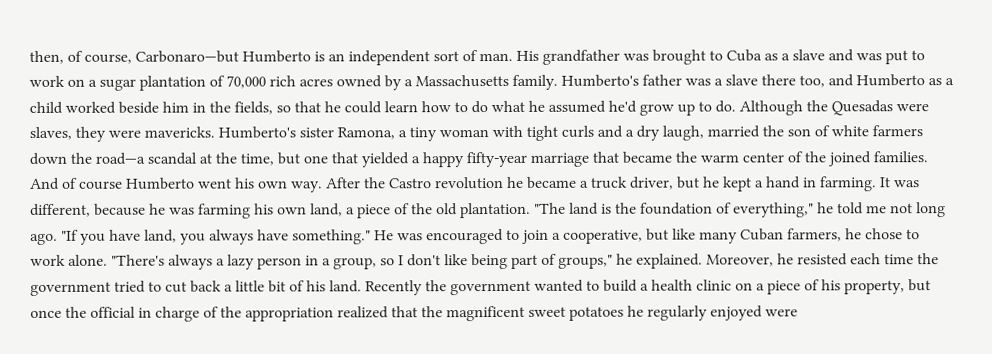then, of course, Carbonaro—but Humberto is an independent sort of man. His grandfather was brought to Cuba as a slave and was put to work on a sugar plantation of 70,000 rich acres owned by a Massachusetts family. Humberto's father was a slave there too, and Humberto as a child worked beside him in the fields, so that he could learn how to do what he assumed he'd grow up to do. Although the Quesadas were slaves, they were mavericks. Humberto's sister Ramona, a tiny woman with tight curls and a dry laugh, married the son of white farmers down the road—a scandal at the time, but one that yielded a happy fifty-year marriage that became the warm center of the joined families. And of course Humberto went his own way. After the Castro revolution he became a truck driver, but he kept a hand in farming. It was different, because he was farming his own land, a piece of the old plantation. "The land is the foundation of everything," he told me not long ago. "If you have land, you always have something." He was encouraged to join a cooperative, but like many Cuban farmers, he chose to work alone. "There's always a lazy person in a group, so I don't like being part of groups," he explained. Moreover, he resisted each time the government tried to cut back a little bit of his land. Recently the government wanted to build a health clinic on a piece of his property, but once the official in charge of the appropriation realized that the magnificent sweet potatoes he regularly enjoyed were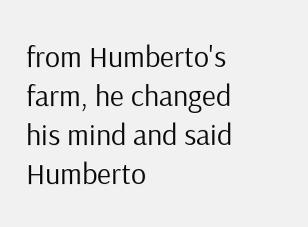from Humberto's farm, he changed his mind and said Humberto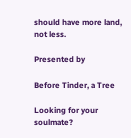should have more land, not less.

Presented by

Before Tinder, a Tree

Looking for your soulmate?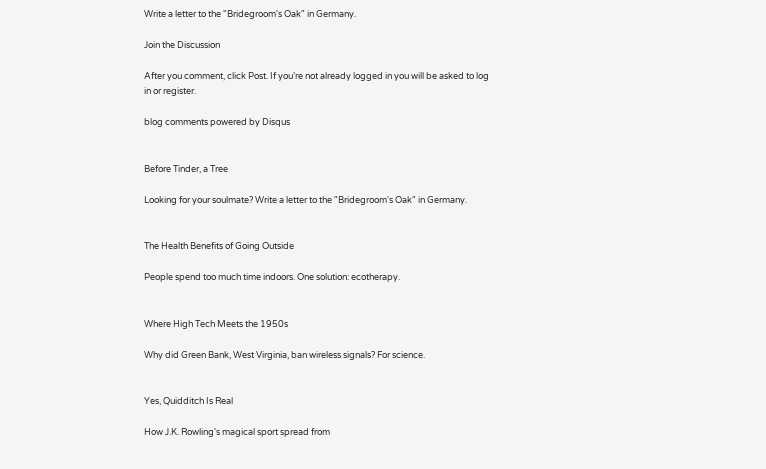Write a letter to the "Bridegroom's Oak" in Germany.

Join the Discussion

After you comment, click Post. If you’re not already logged in you will be asked to log in or register.

blog comments powered by Disqus


Before Tinder, a Tree

Looking for your soulmate? Write a letter to the "Bridegroom's Oak" in Germany.


The Health Benefits of Going Outside

People spend too much time indoors. One solution: ecotherapy.


Where High Tech Meets the 1950s

Why did Green Bank, West Virginia, ban wireless signals? For science.


Yes, Quidditch Is Real

How J.K. Rowling's magical sport spread from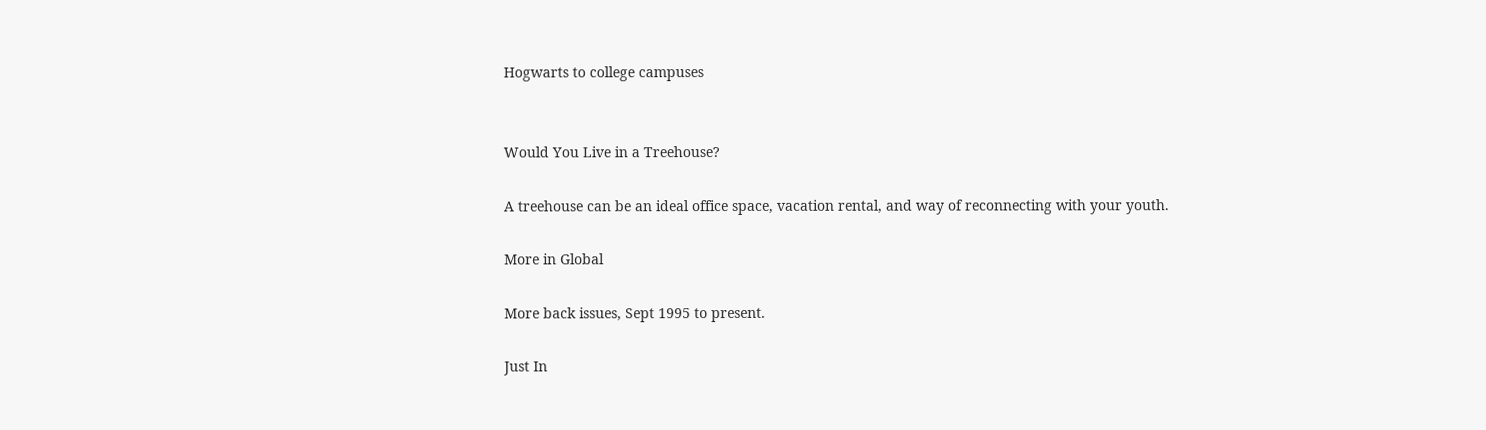Hogwarts to college campuses


Would You Live in a Treehouse?

A treehouse can be an ideal office space, vacation rental, and way of reconnecting with your youth.

More in Global

More back issues, Sept 1995 to present.

Just In